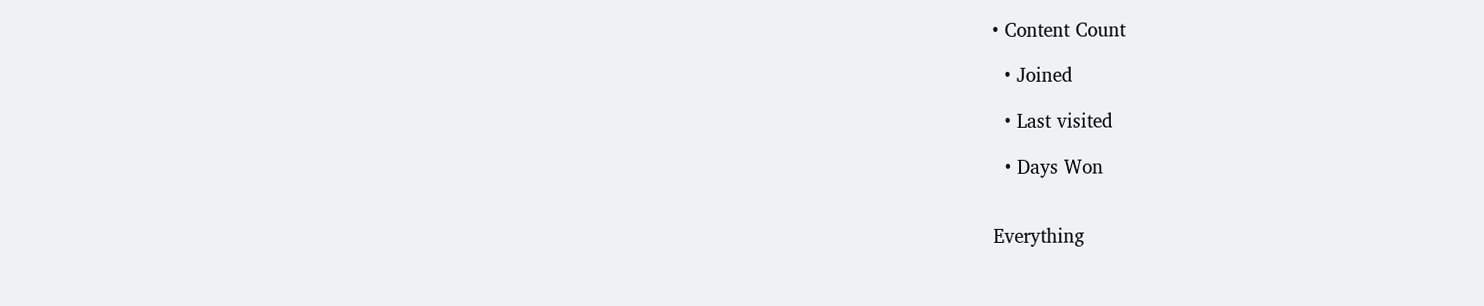• Content Count

  • Joined

  • Last visited

  • Days Won


Everything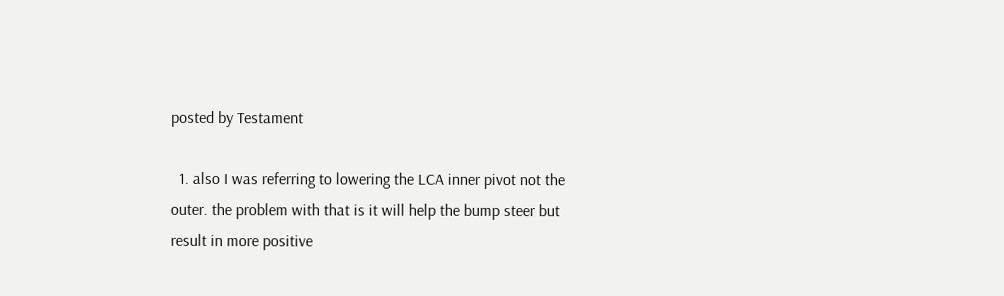posted by Testament

  1. also I was referring to lowering the LCA inner pivot not the outer. the problem with that is it will help the bump steer but result in more positive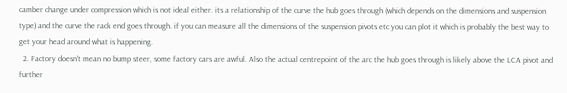camber change under compression which is not ideal either. its a relationship of the curve the hub goes through (which depends on the dimensions and suspension type) and the curve the rack end goes through. if you can measure all the dimensions of the suspension pivots etc you can plot it which is probably the best way to get your head around what is happening.
  2. Factory doesn't mean no bump steer, some factory cars are awful. Also the actual centrepoint of the arc the hub goes through is likely above the LCA pivot and further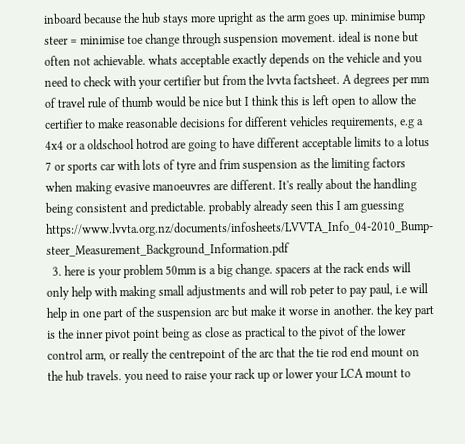inboard because the hub stays more upright as the arm goes up. minimise bump steer = minimise toe change through suspension movement. ideal is none but often not achievable. whats acceptable exactly depends on the vehicle and you need to check with your certifier but from the lvvta factsheet. A degrees per mm of travel rule of thumb would be nice but I think this is left open to allow the certifier to make reasonable decisions for different vehicles requirements, e.g a 4x4 or a oldschool hotrod are going to have different acceptable limits to a lotus 7 or sports car with lots of tyre and frim suspension as the limiting factors when making evasive manoeuvres are different. It's really about the handling being consistent and predictable. probably already seen this I am guessing https://www.lvvta.org.nz/documents/infosheets/LVVTA_Info_04-2010_Bump-steer_Measurement_Background_Information.pdf
  3. here is your problem 50mm is a big change. spacers at the rack ends will only help with making small adjustments and will rob peter to pay paul, i.e will help in one part of the suspension arc but make it worse in another. the key part is the inner pivot point being as close as practical to the pivot of the lower control arm, or really the centrepoint of the arc that the tie rod end mount on the hub travels. you need to raise your rack up or lower your LCA mount to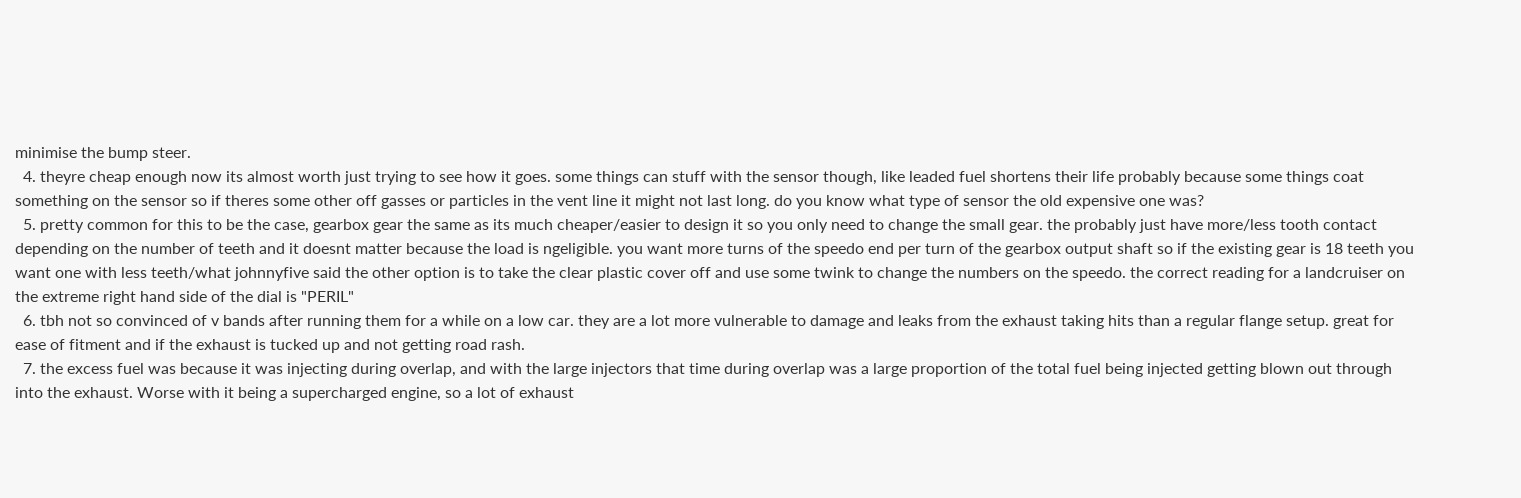minimise the bump steer.
  4. theyre cheap enough now its almost worth just trying to see how it goes. some things can stuff with the sensor though, like leaded fuel shortens their life probably because some things coat something on the sensor so if theres some other off gasses or particles in the vent line it might not last long. do you know what type of sensor the old expensive one was?
  5. pretty common for this to be the case, gearbox gear the same as its much cheaper/easier to design it so you only need to change the small gear. the probably just have more/less tooth contact depending on the number of teeth and it doesnt matter because the load is ngeligible. you want more turns of the speedo end per turn of the gearbox output shaft so if the existing gear is 18 teeth you want one with less teeth/what johnnyfive said the other option is to take the clear plastic cover off and use some twink to change the numbers on the speedo. the correct reading for a landcruiser on the extreme right hand side of the dial is "PERIL"
  6. tbh not so convinced of v bands after running them for a while on a low car. they are a lot more vulnerable to damage and leaks from the exhaust taking hits than a regular flange setup. great for ease of fitment and if the exhaust is tucked up and not getting road rash.
  7. the excess fuel was because it was injecting during overlap, and with the large injectors that time during overlap was a large proportion of the total fuel being injected getting blown out through into the exhaust. Worse with it being a supercharged engine, so a lot of exhaust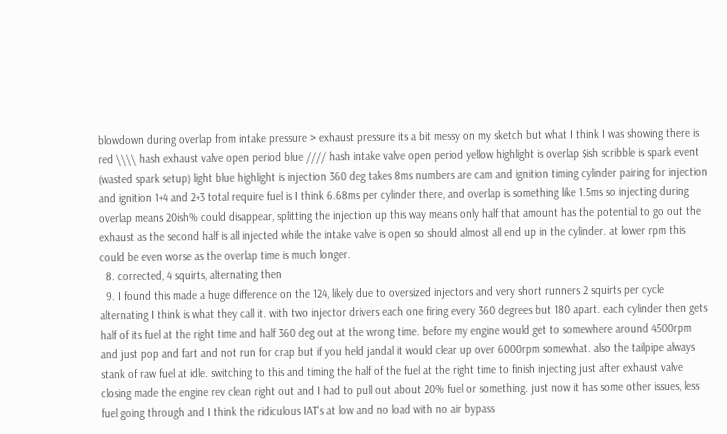blowdown during overlap from intake pressure > exhaust pressure its a bit messy on my sketch but what I think I was showing there is red \\\\ hash exhaust valve open period blue //// hash intake valve open period yellow highlight is overlap $ish scribble is spark event (wasted spark setup) light blue highlight is injection 360 deg takes 8ms numbers are cam and ignition timing cylinder pairing for injection and ignition 1+4 and 2+3 total require fuel is I think 6.68ms per cylinder there, and overlap is something like 1.5ms so injecting during overlap means 20ish% could disappear, splitting the injection up this way means only half that amount has the potential to go out the exhaust as the second half is all injected while the intake valve is open so should almost all end up in the cylinder. at lower rpm this could be even worse as the overlap time is much longer.
  8. corrected, 4 squirts, alternating then
  9. I found this made a huge difference on the 124, likely due to oversized injectors and very short runners 2 squirts per cycle alternating I think is what they call it. with two injector drivers each one firing every 360 degrees but 180 apart. each cylinder then gets half of its fuel at the right time and half 360 deg out at the wrong time. before my engine would get to somewhere around 4500rpm and just pop and fart and not run for crap but if you held jandal it would clear up over 6000rpm somewhat. also the tailpipe always stank of raw fuel at idle. switching to this and timing the half of the fuel at the right time to finish injecting just after exhaust valve closing made the engine rev clean right out and I had to pull out about 20% fuel or something. just now it has some other issues, less fuel going through and I think the ridiculous IAT's at low and no load with no air bypass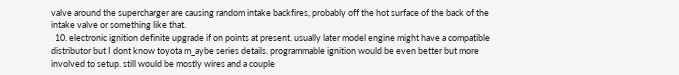valve around the supercharger are causing random intake backfires, probably off the hot surface of the back of the intake valve or something like that.
  10. electronic ignition definite upgrade if on points at present. usually later model engine might have a compatible distributor but I dont know toyota m_aybe series details. programmable ignition would be even better but more involved to setup. still would be mostly wires and a couple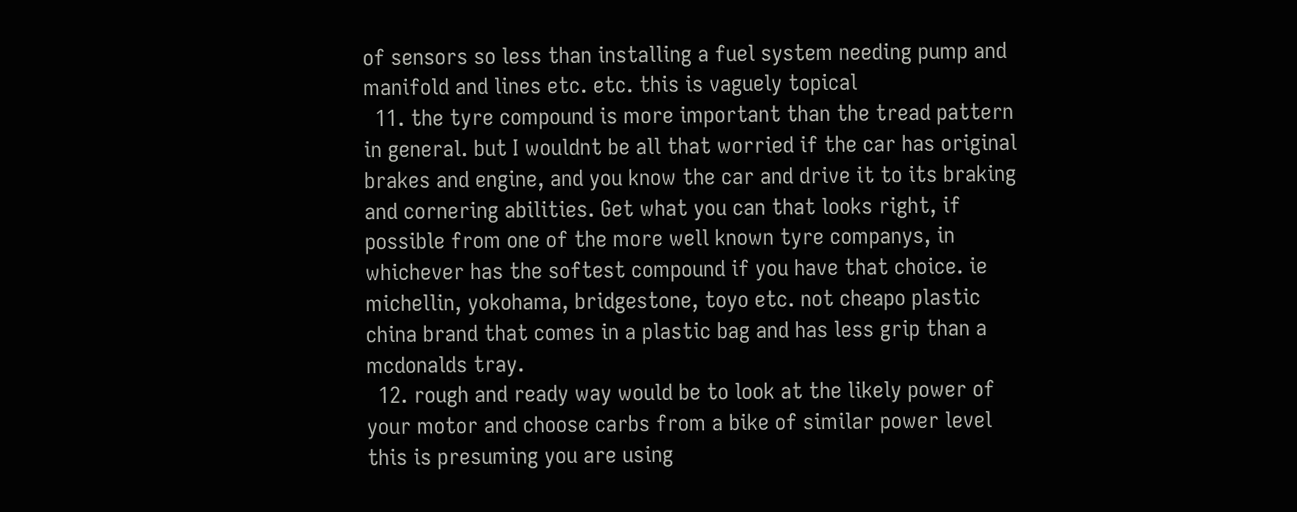of sensors so less than installing a fuel system needing pump and manifold and lines etc. etc. this is vaguely topical
  11. the tyre compound is more important than the tread pattern in general. but I wouldnt be all that worried if the car has original brakes and engine, and you know the car and drive it to its braking and cornering abilities. Get what you can that looks right, if possible from one of the more well known tyre companys, in whichever has the softest compound if you have that choice. ie michellin, yokohama, bridgestone, toyo etc. not cheapo plastic china brand that comes in a plastic bag and has less grip than a mcdonalds tray.
  12. rough and ready way would be to look at the likely power of your motor and choose carbs from a bike of similar power level this is presuming you are using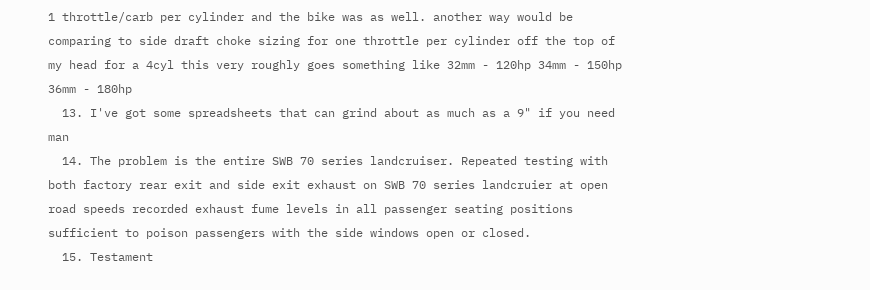1 throttle/carb per cylinder and the bike was as well. another way would be comparing to side draft choke sizing for one throttle per cylinder off the top of my head for a 4cyl this very roughly goes something like 32mm - 120hp 34mm - 150hp 36mm - 180hp
  13. I've got some spreadsheets that can grind about as much as a 9" if you need man
  14. The problem is the entire SWB 70 series landcruiser. Repeated testing with both factory rear exit and side exit exhaust on SWB 70 series landcruier at open road speeds recorded exhaust fume levels in all passenger seating positions sufficient to poison passengers with the side windows open or closed.
  15. Testament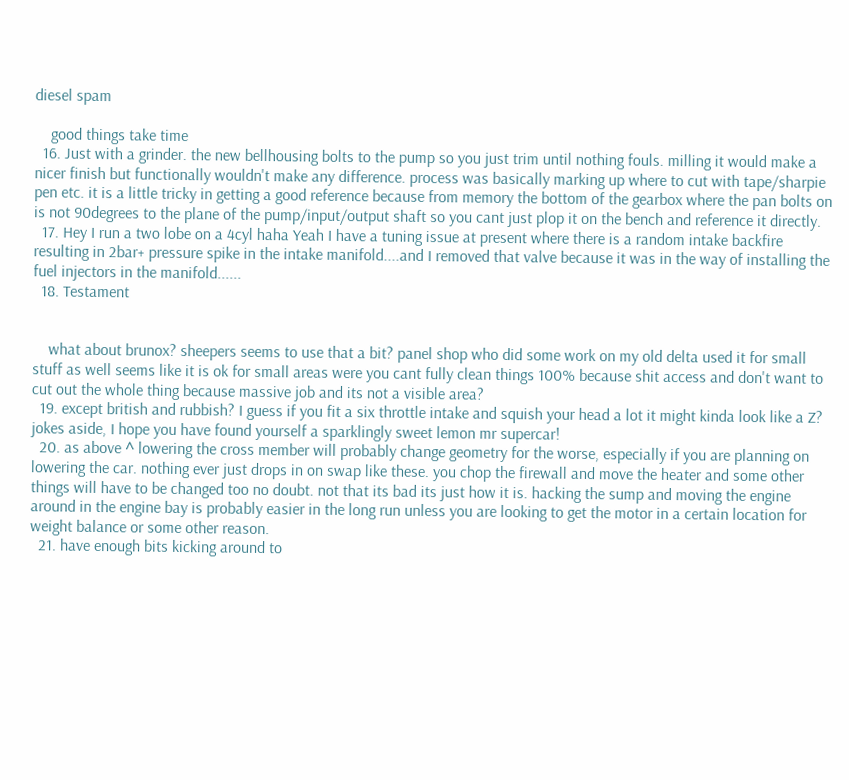diesel spam

    good things take time
  16. Just with a grinder. the new bellhousing bolts to the pump so you just trim until nothing fouls. milling it would make a nicer finish but functionally wouldn't make any difference. process was basically marking up where to cut with tape/sharpie pen etc. it is a little tricky in getting a good reference because from memory the bottom of the gearbox where the pan bolts on is not 90degrees to the plane of the pump/input/output shaft so you cant just plop it on the bench and reference it directly.
  17. Hey I run a two lobe on a 4cyl haha Yeah I have a tuning issue at present where there is a random intake backfire resulting in 2bar+ pressure spike in the intake manifold....and I removed that valve because it was in the way of installing the fuel injectors in the manifold......
  18. Testament


    what about brunox? sheepers seems to use that a bit? panel shop who did some work on my old delta used it for small stuff as well seems like it is ok for small areas were you cant fully clean things 100% because shit access and don't want to cut out the whole thing because massive job and its not a visible area?
  19. except british and rubbish? I guess if you fit a six throttle intake and squish your head a lot it might kinda look like a Z? jokes aside, I hope you have found yourself a sparklingly sweet lemon mr supercar!
  20. as above ^ lowering the cross member will probably change geometry for the worse, especially if you are planning on lowering the car. nothing ever just drops in on swap like these. you chop the firewall and move the heater and some other things will have to be changed too no doubt. not that its bad its just how it is. hacking the sump and moving the engine around in the engine bay is probably easier in the long run unless you are looking to get the motor in a certain location for weight balance or some other reason.
  21. have enough bits kicking around to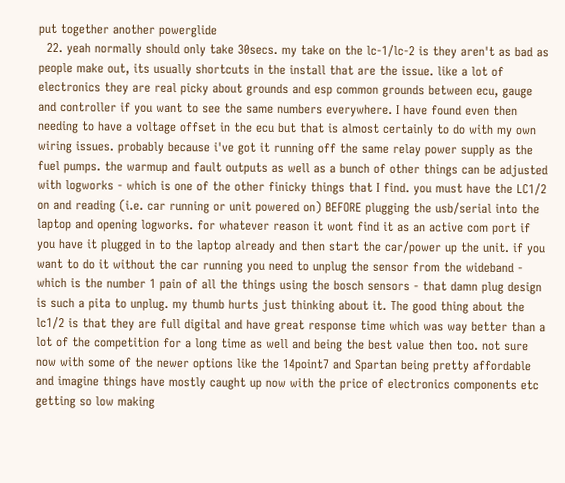put together another powerglide
  22. yeah normally should only take 30secs. my take on the lc-1/lc-2 is they aren't as bad as people make out, its usually shortcuts in the install that are the issue. like a lot of electronics they are real picky about grounds and esp common grounds between ecu, gauge and controller if you want to see the same numbers everywhere. I have found even then needing to have a voltage offset in the ecu but that is almost certainly to do with my own wiring issues. probably because i've got it running off the same relay power supply as the fuel pumps. the warmup and fault outputs as well as a bunch of other things can be adjusted with logworks - which is one of the other finicky things that I find. you must have the LC1/2 on and reading (i.e. car running or unit powered on) BEFORE plugging the usb/serial into the laptop and opening logworks. for whatever reason it wont find it as an active com port if you have it plugged in to the laptop already and then start the car/power up the unit. if you want to do it without the car running you need to unplug the sensor from the wideband - which is the number 1 pain of all the things using the bosch sensors - that damn plug design is such a pita to unplug. my thumb hurts just thinking about it. The good thing about the lc1/2 is that they are full digital and have great response time which was way better than a lot of the competition for a long time as well and being the best value then too. not sure now with some of the newer options like the 14point7 and Spartan being pretty affordable and imagine things have mostly caught up now with the price of electronics components etc getting so low making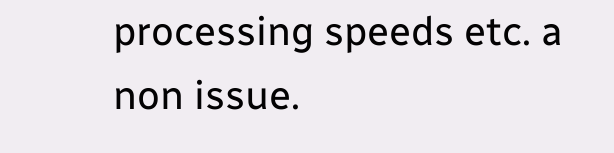processing speeds etc. a non issue.